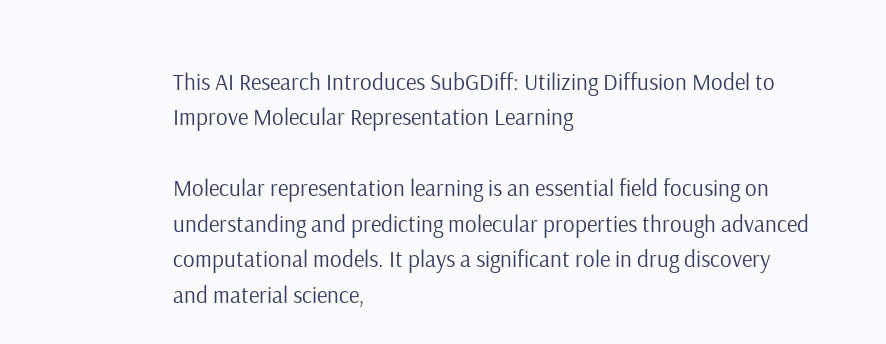This AI Research Introduces SubGDiff: Utilizing Diffusion Model to Improve Molecular Representation Learning

Molecular representation learning is an essential field focusing on understanding and predicting molecular properties through advanced computational models. It plays a significant role in drug discovery and material science,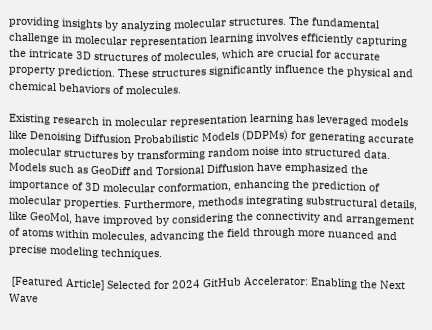providing insights by analyzing molecular structures. The fundamental challenge in molecular representation learning involves efficiently capturing the intricate 3D structures of molecules, which are crucial for accurate property prediction. These structures significantly influence the physical and chemical behaviors of molecules.

Existing research in molecular representation learning has leveraged models like Denoising Diffusion Probabilistic Models (DDPMs) for generating accurate molecular structures by transforming random noise into structured data. Models such as GeoDiff and Torsional Diffusion have emphasized the importance of 3D molecular conformation, enhancing the prediction of molecular properties. Furthermore, methods integrating substructural details, like GeoMol, have improved by considering the connectivity and arrangement of atoms within molecules, advancing the field through more nuanced and precise modeling techniques.

 [Featured Article] Selected for 2024 GitHub Accelerator: Enabling the Next Wave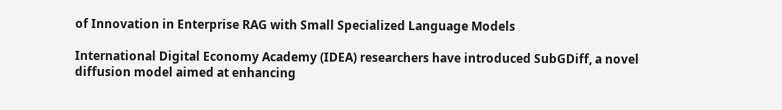of Innovation in Enterprise RAG with Small Specialized Language Models

International Digital Economy Academy (IDEA) researchers have introduced SubGDiff, a novel diffusion model aimed at enhancing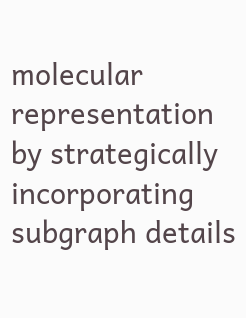molecular representation by strategically incorporating subgraph details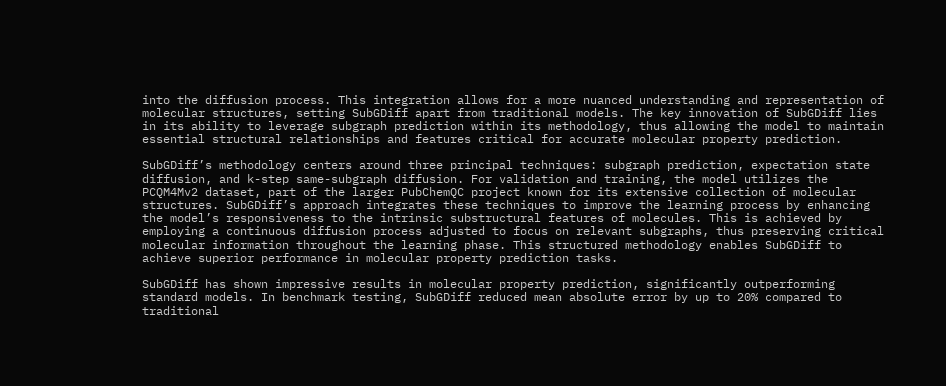into the diffusion process. This integration allows for a more nuanced understanding and representation of molecular structures, setting SubGDiff apart from traditional models. The key innovation of SubGDiff lies in its ability to leverage subgraph prediction within its methodology, thus allowing the model to maintain essential structural relationships and features critical for accurate molecular property prediction.

SubGDiff’s methodology centers around three principal techniques: subgraph prediction, expectation state diffusion, and k-step same-subgraph diffusion. For validation and training, the model utilizes the PCQM4Mv2 dataset, part of the larger PubChemQC project known for its extensive collection of molecular structures. SubGDiff’s approach integrates these techniques to improve the learning process by enhancing the model’s responsiveness to the intrinsic substructural features of molecules. This is achieved by employing a continuous diffusion process adjusted to focus on relevant subgraphs, thus preserving critical molecular information throughout the learning phase. This structured methodology enables SubGDiff to achieve superior performance in molecular property prediction tasks.

SubGDiff has shown impressive results in molecular property prediction, significantly outperforming standard models. In benchmark testing, SubGDiff reduced mean absolute error by up to 20% compared to traditional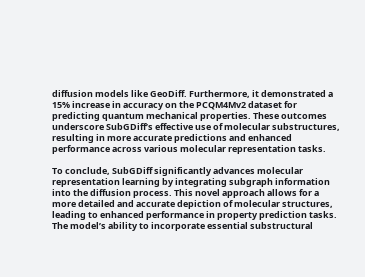diffusion models like GeoDiff. Furthermore, it demonstrated a 15% increase in accuracy on the PCQM4Mv2 dataset for predicting quantum mechanical properties. These outcomes underscore SubGDiff’s effective use of molecular substructures, resulting in more accurate predictions and enhanced performance across various molecular representation tasks.

To conclude, SubGDiff significantly advances molecular representation learning by integrating subgraph information into the diffusion process. This novel approach allows for a more detailed and accurate depiction of molecular structures, leading to enhanced performance in property prediction tasks. The model’s ability to incorporate essential substructural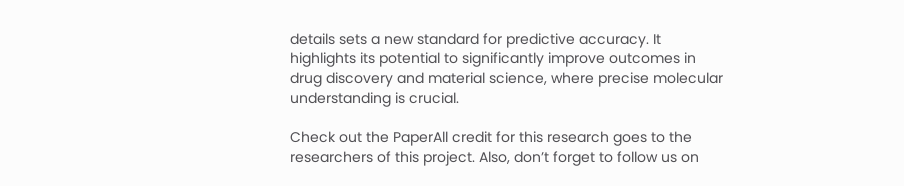details sets a new standard for predictive accuracy. It highlights its potential to significantly improve outcomes in drug discovery and material science, where precise molecular understanding is crucial.

Check out the PaperAll credit for this research goes to the researchers of this project. Also, don’t forget to follow us on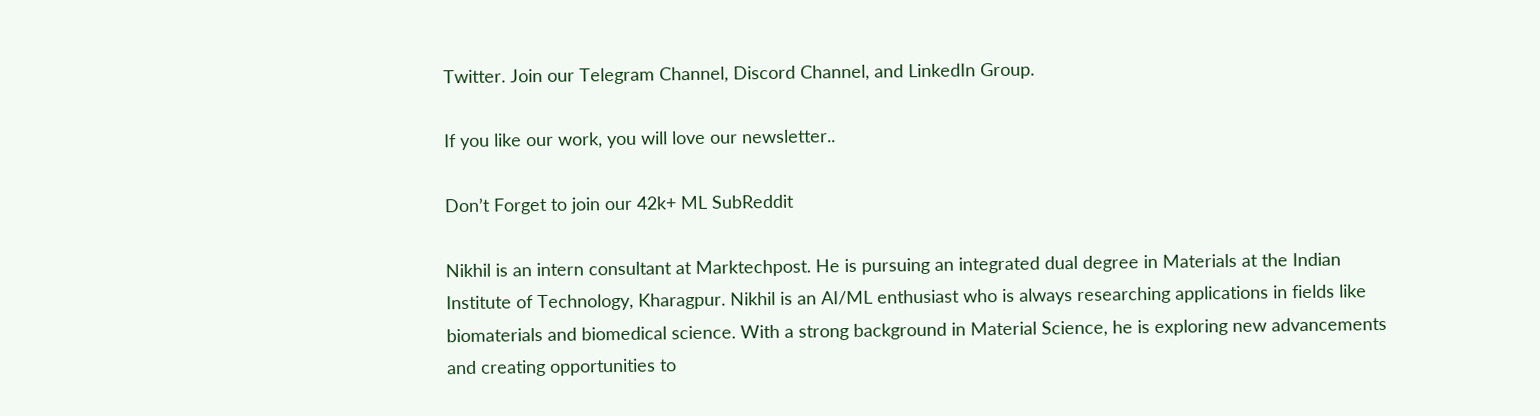Twitter. Join our Telegram Channel, Discord Channel, and LinkedIn Group.

If you like our work, you will love our newsletter..

Don’t Forget to join our 42k+ ML SubReddit

Nikhil is an intern consultant at Marktechpost. He is pursuing an integrated dual degree in Materials at the Indian Institute of Technology, Kharagpur. Nikhil is an AI/ML enthusiast who is always researching applications in fields like biomaterials and biomedical science. With a strong background in Material Science, he is exploring new advancements and creating opportunities to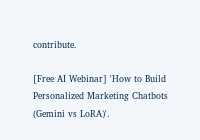contribute.

[Free AI Webinar] 'How to Build Personalized Marketing Chatbots (Gemini vs LoRA)'.